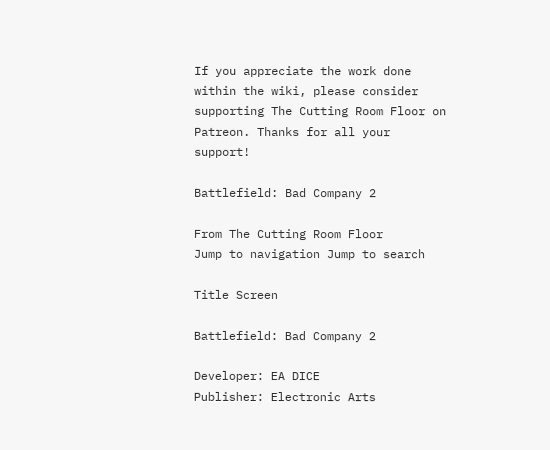If you appreciate the work done within the wiki, please consider supporting The Cutting Room Floor on Patreon. Thanks for all your support!

Battlefield: Bad Company 2

From The Cutting Room Floor
Jump to navigation Jump to search

Title Screen

Battlefield: Bad Company 2

Developer: EA DICE
Publisher: Electronic Arts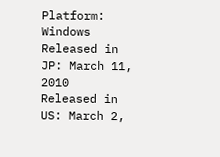Platform: Windows
Released in JP: March 11, 2010
Released in US: March 2,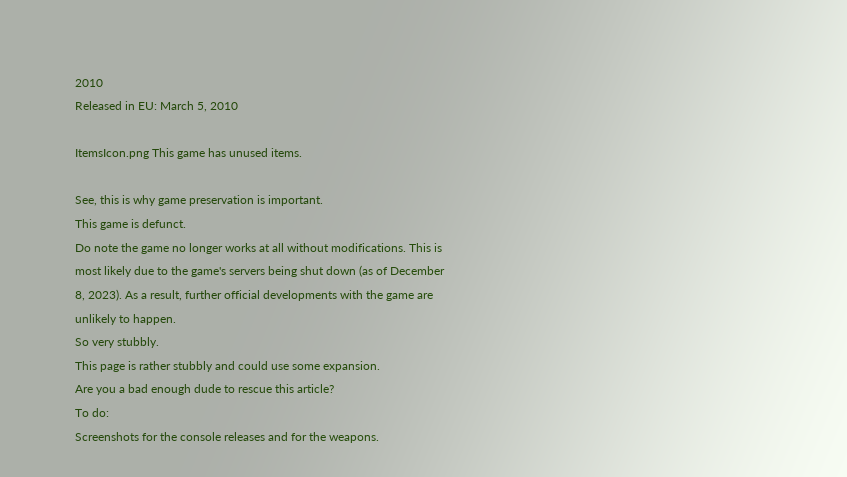2010
Released in EU: March 5, 2010

ItemsIcon.png This game has unused items.

See, this is why game preservation is important.
This game is defunct.
Do note the game no longer works at all without modifications. This is most likely due to the game's servers being shut down (as of December 8, 2023). As a result, further official developments with the game are unlikely to happen.
So very stubbly.
This page is rather stubbly and could use some expansion.
Are you a bad enough dude to rescue this article?
To do:
Screenshots for the console releases and for the weapons.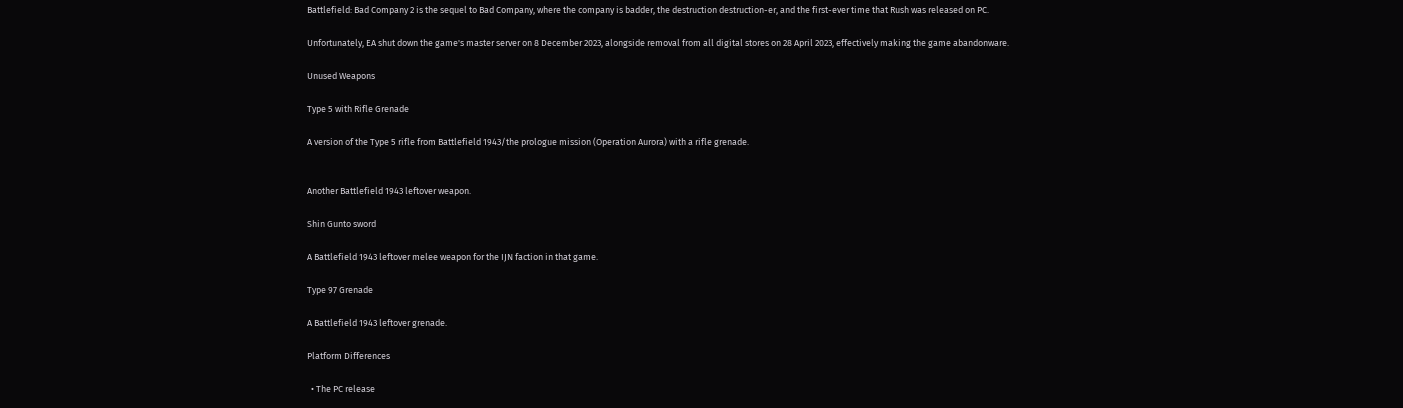Battlefield: Bad Company 2 is the sequel to Bad Company, where the company is badder, the destruction destruction-er, and the first-ever time that Rush was released on PC.

Unfortunately, EA shut down the game's master server on 8 December 2023, alongside removal from all digital stores on 28 April 2023, effectively making the game abandonware.

Unused Weapons

Type 5 with Rifle Grenade

A version of the Type 5 rifle from Battlefield 1943/the prologue mission (Operation Aurora) with a rifle grenade.


Another Battlefield 1943 leftover weapon.

Shin Gunto sword

A Battlefield 1943 leftover melee weapon for the IJN faction in that game.

Type 97 Grenade

A Battlefield 1943 leftover grenade.

Platform Differences

  • The PC release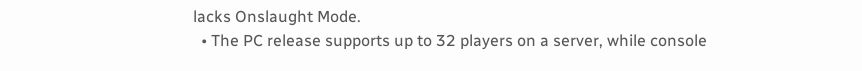lacks Onslaught Mode.
  • The PC release supports up to 32 players on a server, while console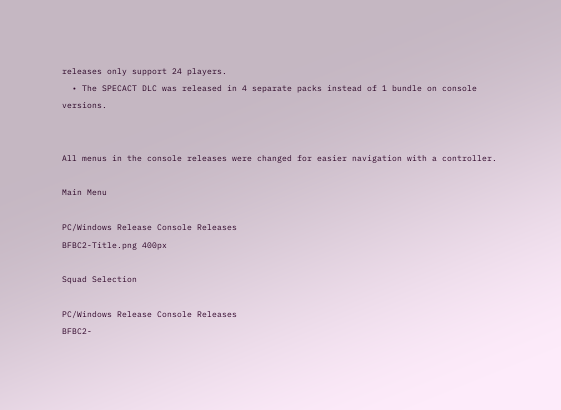releases only support 24 players.
  • The SPECACT DLC was released in 4 separate packs instead of 1 bundle on console versions.


All menus in the console releases were changed for easier navigation with a controller.

Main Menu

PC/Windows Release Console Releases
BFBC2-Title.png 400px

Squad Selection

PC/Windows Release Console Releases
BFBC2-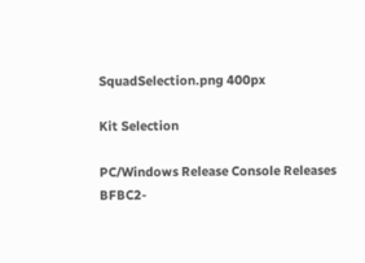SquadSelection.png 400px

Kit Selection

PC/Windows Release Console Releases
BFBC2-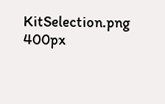KitSelection.png 400px